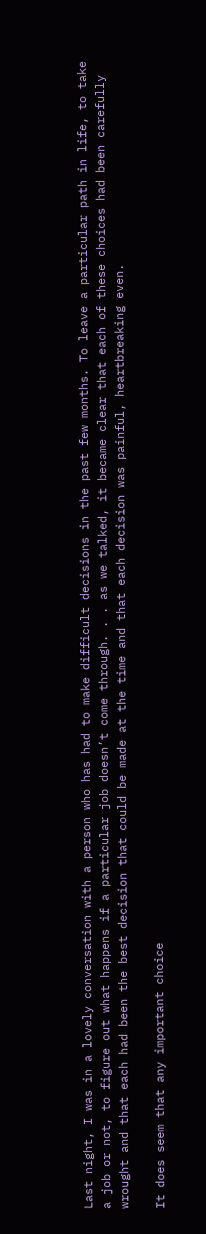Last night, I was in a lovely conversation with a person who has had to make difficult decisions in the past few months. To leave a particular path in life, to take a job or not, to figure out what happens if a particular job doesn’t come through. . . as we talked, it became clear that each of these choices had been carefully wrought and that each had been the best decision that could be made at the time and that each decision was painful, heartbreaking even.

It does seem that any important choice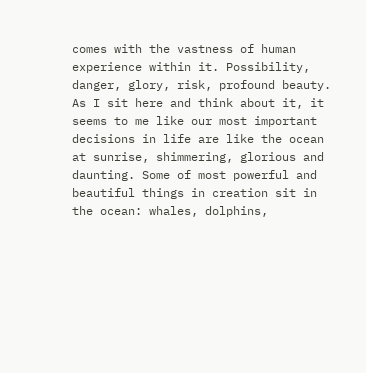comes with the vastness of human experience within it. Possibility, danger, glory, risk, profound beauty. As I sit here and think about it, it seems to me like our most important decisions in life are like the ocean at sunrise, shimmering, glorious and daunting. Some of most powerful and beautiful things in creation sit in the ocean: whales, dolphins,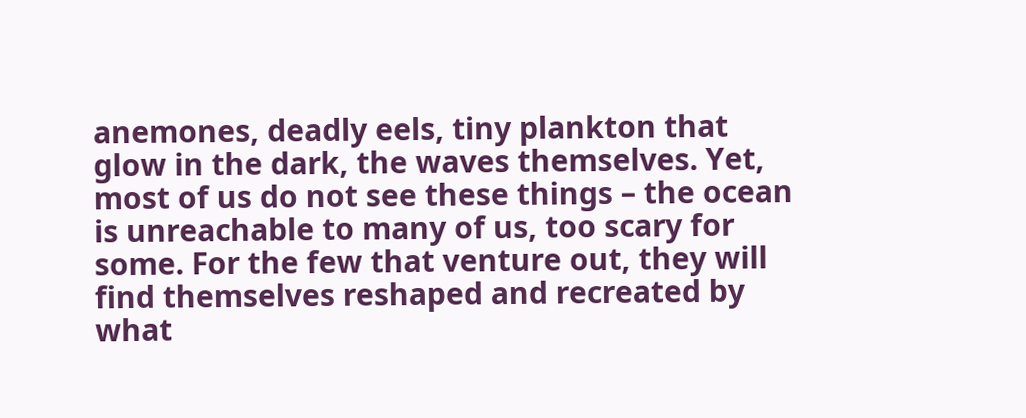anemones, deadly eels, tiny plankton that glow in the dark, the waves themselves. Yet, most of us do not see these things – the ocean is unreachable to many of us, too scary for some. For the few that venture out, they will find themselves reshaped and recreated by what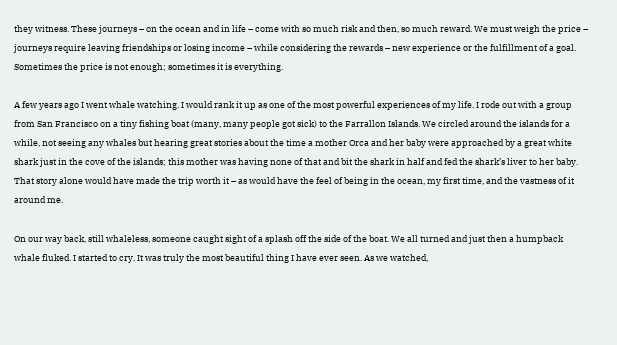they witness. These journeys – on the ocean and in life – come with so much risk and then, so much reward. We must weigh the price – journeys require leaving friendships or losing income – while considering the rewards – new experience or the fulfillment of a goal. Sometimes the price is not enough; sometimes it is everything.

A few years ago I went whale watching. I would rank it up as one of the most powerful experiences of my life. I rode out with a group from San Francisco on a tiny fishing boat (many, many people got sick) to the Farrallon Islands. We circled around the islands for a while, not seeing any whales but hearing great stories about the time a mother Orca and her baby were approached by a great white shark just in the cove of the islands; this mother was having none of that and bit the shark in half and fed the shark’s liver to her baby. That story alone would have made the trip worth it – as would have the feel of being in the ocean, my first time, and the vastness of it around me.

On our way back, still whaleless, someone caught sight of a splash off the side of the boat. We all turned and just then a humpback whale fluked. I started to cry. It was truly the most beautiful thing I have ever seen. As we watched,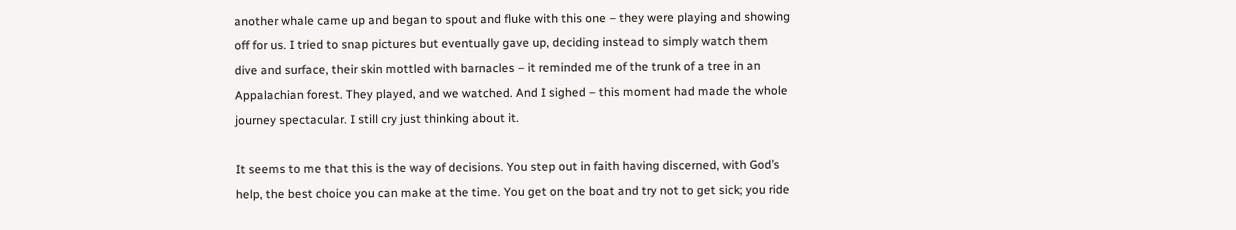another whale came up and began to spout and fluke with this one – they were playing and showing off for us. I tried to snap pictures but eventually gave up, deciding instead to simply watch them dive and surface, their skin mottled with barnacles – it reminded me of the trunk of a tree in an Appalachian forest. They played, and we watched. And I sighed – this moment had made the whole journey spectacular. I still cry just thinking about it.

It seems to me that this is the way of decisions. You step out in faith having discerned, with God’s help, the best choice you can make at the time. You get on the boat and try not to get sick; you ride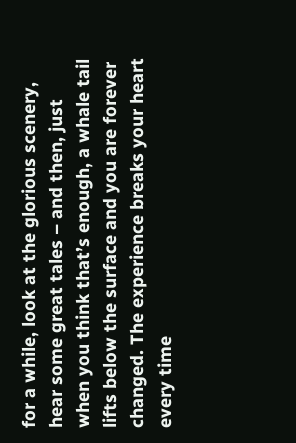for a while, look at the glorious scenery, hear some great tales – and then, just when you think that’s enough, a whale tail lifts below the surface and you are forever changed. The experience breaks your heart every time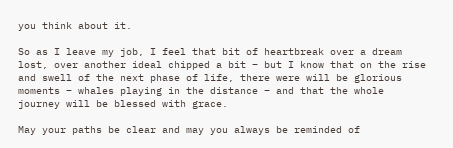you think about it.

So as I leave my job, I feel that bit of heartbreak over a dream lost, over another ideal chipped a bit – but I know that on the rise and swell of the next phase of life, there were will be glorious moments – whales playing in the distance – and that the whole journey will be blessed with grace.

May your paths be clear and may you always be reminded of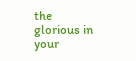the glorious in your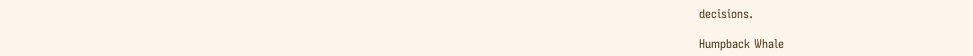decisions.

Humpback Whale